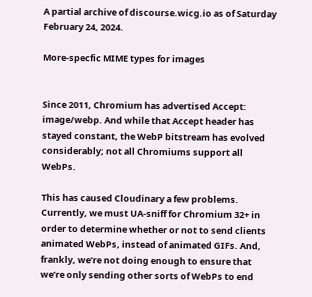A partial archive of discourse.wicg.io as of Saturday February 24, 2024.

More-specfic MIME types for images


Since 2011, Chromium has advertised Accept: image/webp. And while that Accept header has stayed constant, the WebP bitstream has evolved considerably; not all Chromiums support all WebPs.

This has caused Cloudinary a few problems. Currently, we must UA-sniff for Chromium 32+ in order to determine whether or not to send clients animated WebPs, instead of animated GIFs. And, frankly, we’re not doing enough to ensure that we’re only sending other sorts of WebPs to end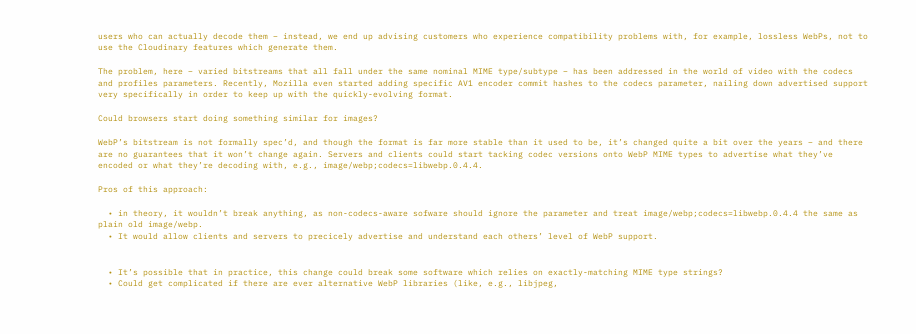users who can actually decode them – instead, we end up advising customers who experience compatibility problems with, for example, lossless WebPs, not to use the Cloudinary features which generate them.

The problem, here – varied bitstreams that all fall under the same nominal MIME type/subtype – has been addressed in the world of video with the codecs and profiles parameters. Recently, Mozilla even started adding specific AV1 encoder commit hashes to the codecs parameter, nailing down advertised support very specifically in order to keep up with the quickly-evolving format.

Could browsers start doing something similar for images?

WebP’s bitstream is not formally spec’d, and though the format is far more stable than it used to be, it’s changed quite a bit over the years – and there are no guarantees that it won’t change again. Servers and clients could start tacking codec versions onto WebP MIME types to advertise what they’ve encoded or what they’re decoding with, e.g., image/webp;codecs=libwebp.0.4.4.

Pros of this approach:

  • in theory, it wouldn’t break anything, as non-codecs-aware sofware should ignore the parameter and treat image/webp;codecs=libwebp.0.4.4 the same as plain old image/webp.
  • It would allow clients and servers to precicely advertise and understand each others’ level of WebP support.


  • It’s possible that in practice, this change could break some software which relies on exactly-matching MIME type strings?
  • Could get complicated if there are ever alternative WebP libraries (like, e.g., libjpeg,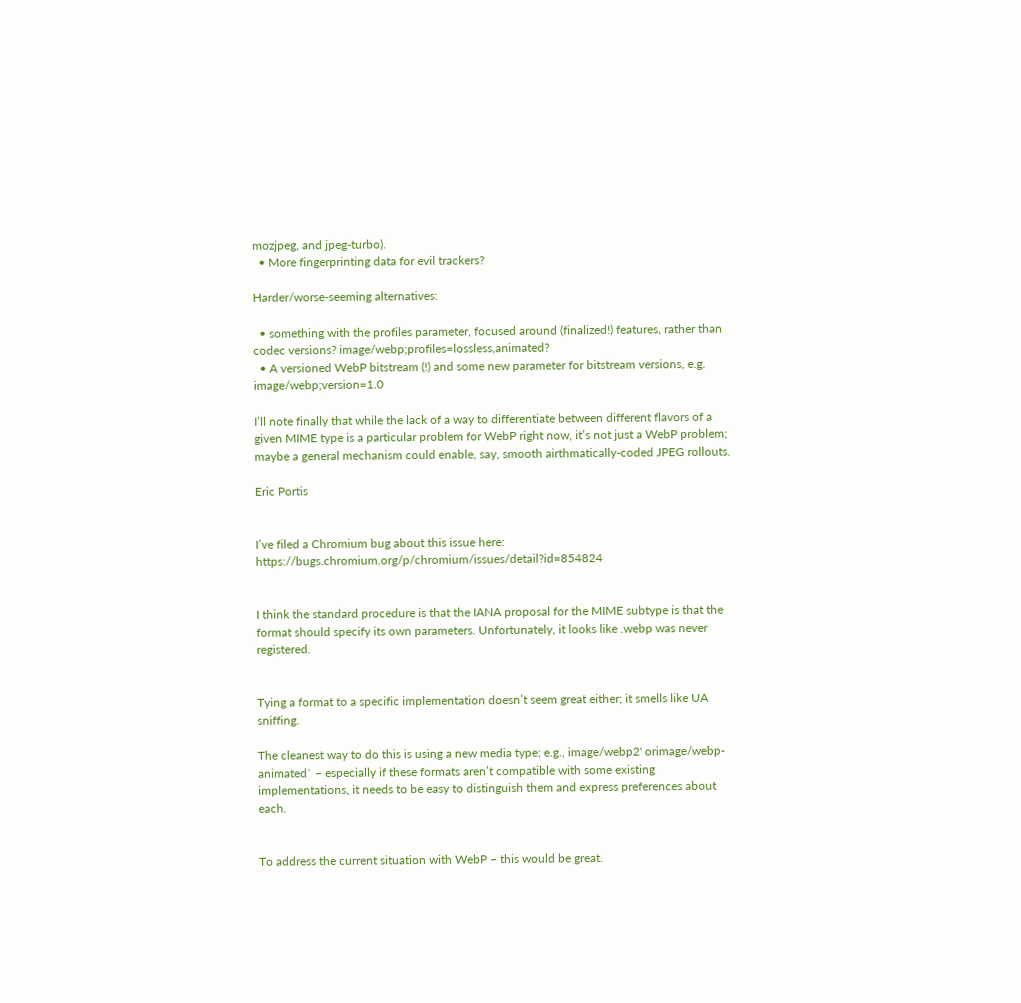mozjpeg, and jpeg-turbo).
  • More fingerprinting data for evil trackers?

Harder/worse-seeming alternatives:

  • something with the profiles parameter, focused around (finalized!) features, rather than codec versions? image/webp;profiles=lossless,animated?
  • A versioned WebP bitstream (!) and some new parameter for bitstream versions, e.g. image/webp;version=1.0

I’ll note finally that while the lack of a way to differentiate between different flavors of a given MIME type is a particular problem for WebP right now, it’s not just a WebP problem; maybe a general mechanism could enable, say, smooth airthmatically-coded JPEG rollouts.

Eric Portis


I’ve filed a Chromium bug about this issue here: https://bugs.chromium.org/p/chromium/issues/detail?id=854824


I think the standard procedure is that the IANA proposal for the MIME subtype is that the format should specify its own parameters. Unfortunately, it looks like .webp was never registered.


Tying a format to a specific implementation doesn’t seem great either; it smells like UA sniffing.

The cleanest way to do this is using a new media type; e.g., image/webp2' orimage/webp-animated` – especially if these formats aren’t compatible with some existing implementations, it needs to be easy to distinguish them and express preferences about each.


To address the current situation with WebP – this would be great.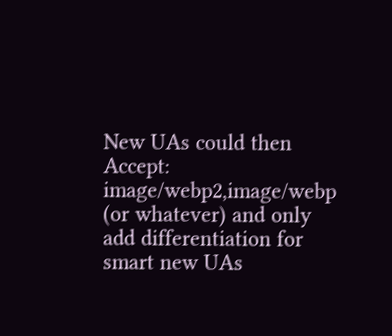New UAs could then Accept: image/webp2,image/webp (or whatever) and only add differentiation for smart new UAs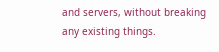and servers, without breaking any existing things.